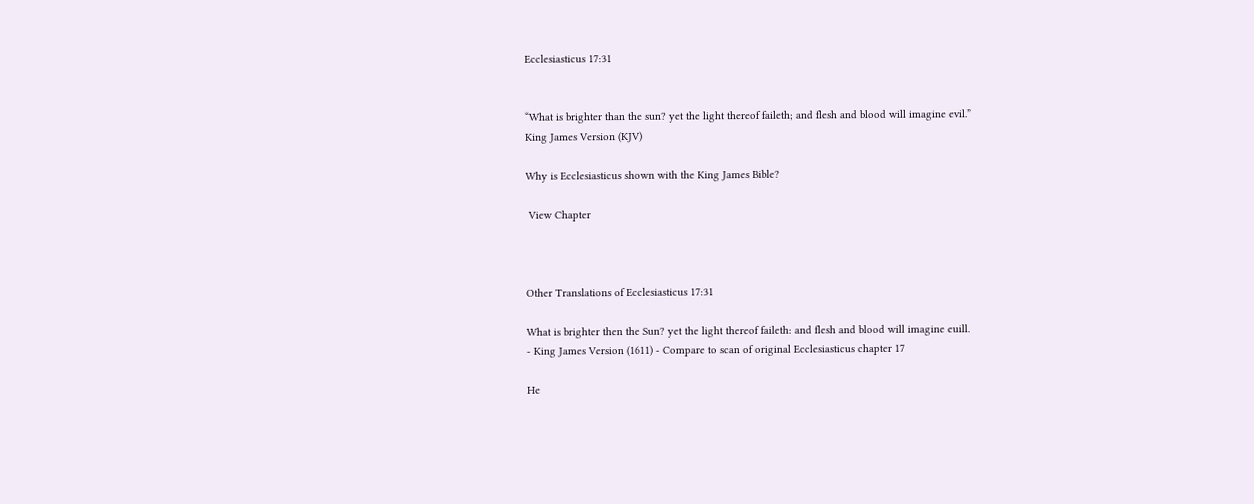Ecclesiasticus 17:31


“What is brighter than the sun? yet the light thereof faileth; and flesh and blood will imagine evil.”
King James Version (KJV)

Why is Ecclesiasticus shown with the King James Bible?

 View Chapter



Other Translations of Ecclesiasticus 17:31

What is brighter then the Sun? yet the light thereof faileth: and flesh and blood will imagine euill.
- King James Version (1611) - Compare to scan of original Ecclesiasticus chapter 17

He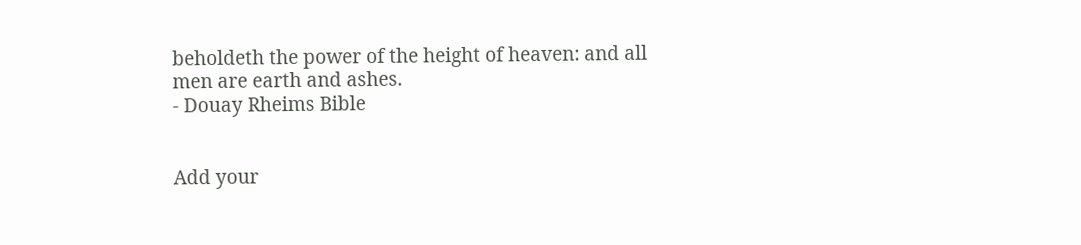beholdeth the power of the height of heaven: and all men are earth and ashes.
- Douay Rheims Bible


Add your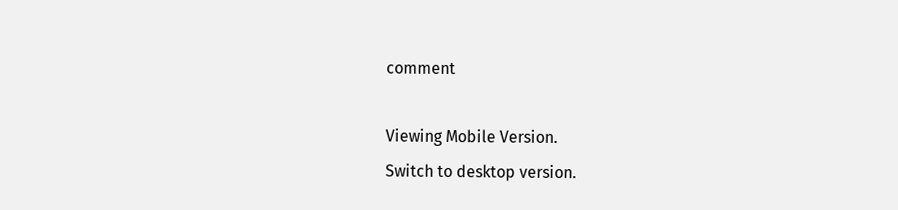comment

Viewing Mobile Version.
Switch to desktop version.